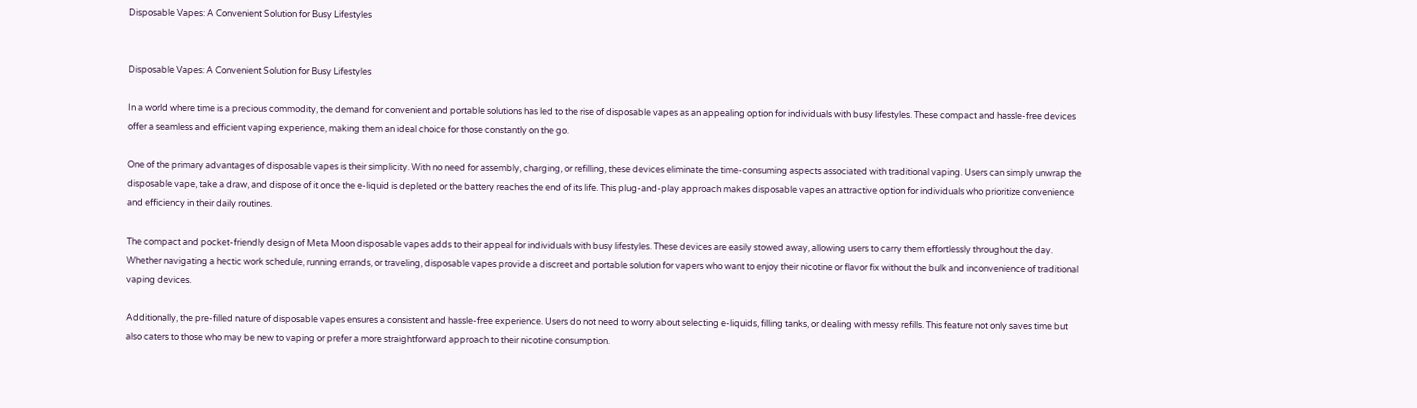Disposable Vapes: A Convenient Solution for Busy Lifestyles


Disposable Vapes: A Convenient Solution for Busy Lifestyles

In a world where time is a precious commodity, the demand for convenient and portable solutions has led to the rise of disposable vapes as an appealing option for individuals with busy lifestyles. These compact and hassle-free devices offer a seamless and efficient vaping experience, making them an ideal choice for those constantly on the go.

One of the primary advantages of disposable vapes is their simplicity. With no need for assembly, charging, or refilling, these devices eliminate the time-consuming aspects associated with traditional vaping. Users can simply unwrap the disposable vape, take a draw, and dispose of it once the e-liquid is depleted or the battery reaches the end of its life. This plug-and-play approach makes disposable vapes an attractive option for individuals who prioritize convenience and efficiency in their daily routines.

The compact and pocket-friendly design of Meta Moon disposable vapes adds to their appeal for individuals with busy lifestyles. These devices are easily stowed away, allowing users to carry them effortlessly throughout the day. Whether navigating a hectic work schedule, running errands, or traveling, disposable vapes provide a discreet and portable solution for vapers who want to enjoy their nicotine or flavor fix without the bulk and inconvenience of traditional vaping devices.

Additionally, the pre-filled nature of disposable vapes ensures a consistent and hassle-free experience. Users do not need to worry about selecting e-liquids, filling tanks, or dealing with messy refills. This feature not only saves time but also caters to those who may be new to vaping or prefer a more straightforward approach to their nicotine consumption.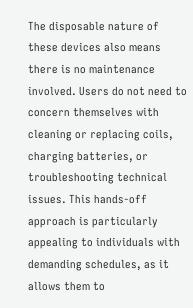The disposable nature of these devices also means there is no maintenance involved. Users do not need to concern themselves with cleaning or replacing coils, charging batteries, or troubleshooting technical issues. This hands-off approach is particularly appealing to individuals with demanding schedules, as it allows them to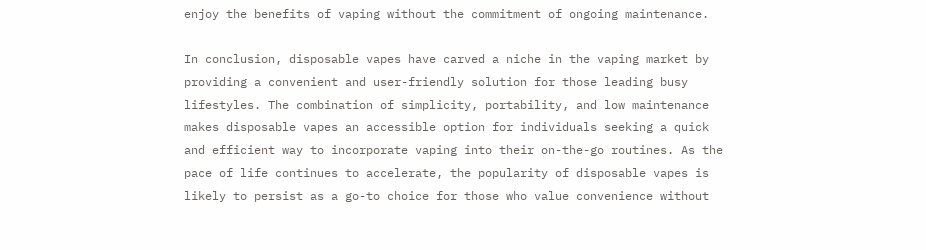enjoy the benefits of vaping without the commitment of ongoing maintenance.

In conclusion, disposable vapes have carved a niche in the vaping market by providing a convenient and user-friendly solution for those leading busy lifestyles. The combination of simplicity, portability, and low maintenance makes disposable vapes an accessible option for individuals seeking a quick and efficient way to incorporate vaping into their on-the-go routines. As the pace of life continues to accelerate, the popularity of disposable vapes is likely to persist as a go-to choice for those who value convenience without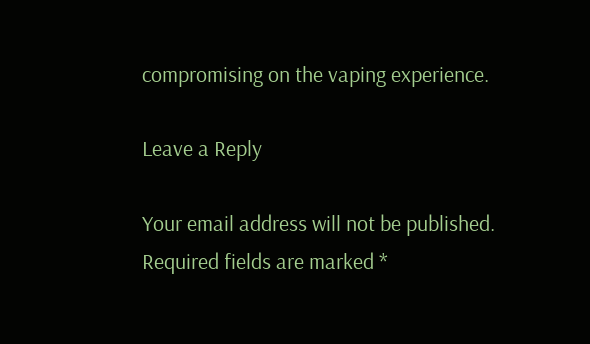compromising on the vaping experience.

Leave a Reply

Your email address will not be published. Required fields are marked *